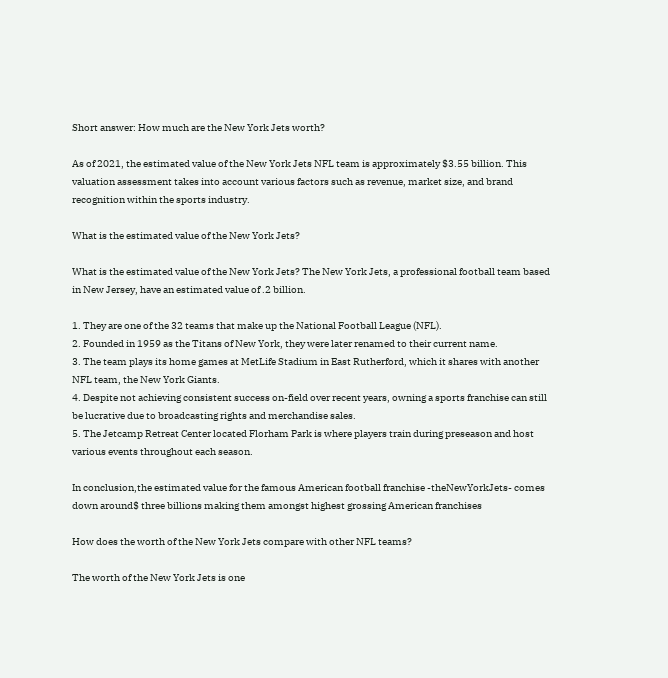Short answer: How much are the New York Jets worth?

As of 2021, the estimated value of the New York Jets NFL team is approximately $3.55 billion. This valuation assessment takes into account various factors such as revenue, market size, and brand recognition within the sports industry.

What is the estimated value of the New York Jets?

What is the estimated value of the New York Jets? The New York Jets, a professional football team based in New Jersey, have an estimated value of .2 billion.

1. They are one of the 32 teams that make up the National Football League (NFL).
2. Founded in 1959 as the Titans of New York, they were later renamed to their current name.
3. The team plays its home games at MetLife Stadium in East Rutherford, which it shares with another NFL team, the New York Giants.
4. Despite not achieving consistent success on-field over recent years, owning a sports franchise can still be lucrative due to broadcasting rights and merchandise sales.
5. The Jetcamp Retreat Center located Florham Park is where players train during preseason and host various events throughout each season.

In conclusion,the estimated value for the famous American football franchise -theNewYorkJets- comes down around$ three billions making them amongst highest grossing American franchises

How does the worth of the New York Jets compare with other NFL teams?

The worth of the New York Jets is one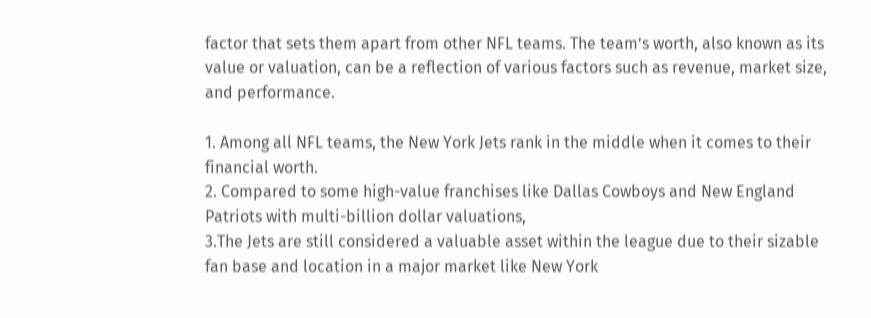factor that sets them apart from other NFL teams. The team’s worth, also known as its value or valuation, can be a reflection of various factors such as revenue, market size, and performance.

1. Among all NFL teams, the New York Jets rank in the middle when it comes to their financial worth.
2. Compared to some high-value franchises like Dallas Cowboys and New England Patriots with multi-billion dollar valuations,
3.The Jets are still considered a valuable asset within the league due to their sizable fan base and location in a major market like New York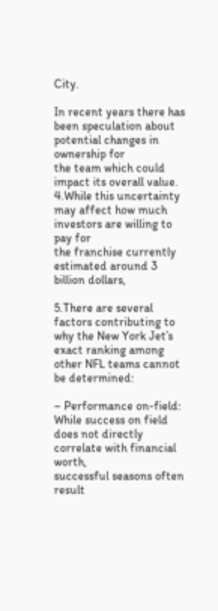City.

In recent years there has been speculation about potential changes in ownership for
the team which could impact its overall value.
4.While this uncertainty may affect how much investors are willing to pay for
the franchise currently estimated around 3 billion dollars,

5.There are several factors contributing to why the New York Jet’s exact ranking among other NFL teams cannot be determined:

– Performance on-field: While success on field does not directly correlate with financial worth,
successful seasons often result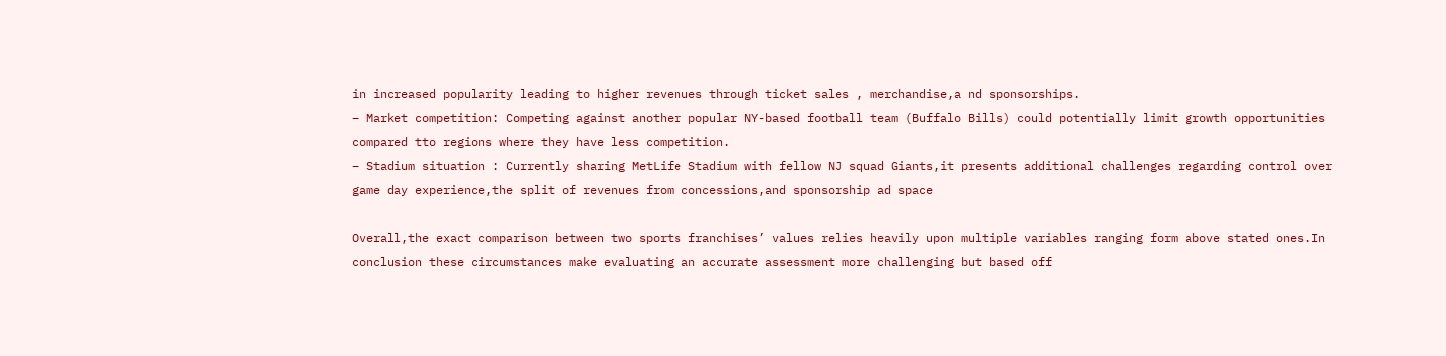in increased popularity leading to higher revenues through ticket sales , merchandise,a nd sponsorships.
– Market competition: Competing against another popular NY-based football team (Buffalo Bills) could potentially limit growth opportunities compared tto regions where they have less competition.
– Stadium situation : Currently sharing MetLife Stadium with fellow NJ squad Giants,it presents additional challenges regarding control over game day experience,the split of revenues from concessions,and sponsorship ad space

Overall,the exact comparison between two sports franchises’ values relies heavily upon multiple variables ranging form above stated ones.In conclusion these circumstances make evaluating an accurate assessment more challenging but based off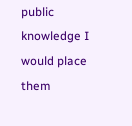public knowledge I would place them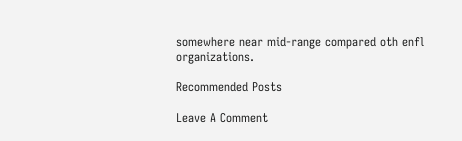somewhere near mid-range compared oth enfl organizations.

Recommended Posts

Leave A Comment